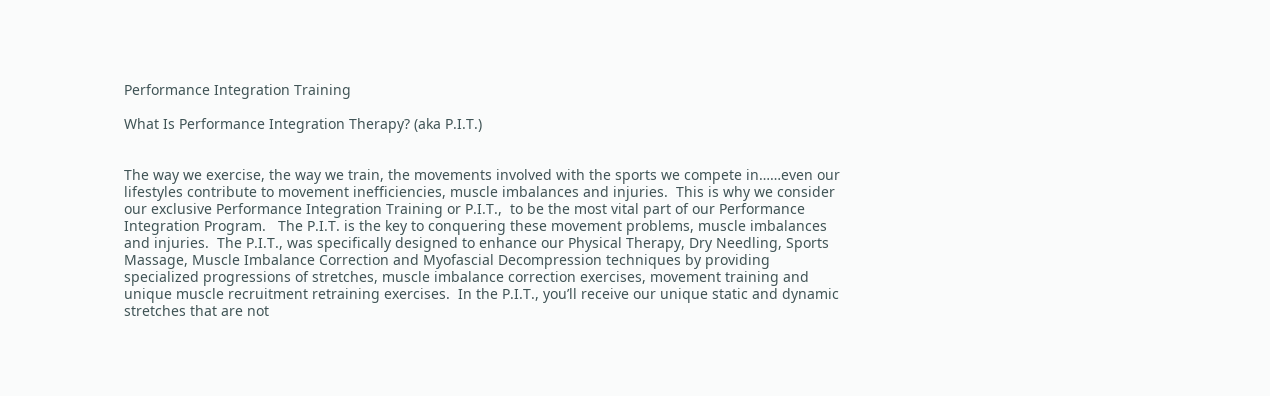Performance Integration Training

What Is Performance Integration Therapy? (aka P.I.T.)


The way we exercise, the way we train, the movements involved with the sports we compete in……even our lifestyles contribute to movement inefficiencies, muscle imbalances and injuries.  This is why we consider our exclusive Performance Integration Training or P.I.T.,  to be the most vital part of our Performance Integration Program.   The P.I.T. is the key to conquering these movement problems, muscle imbalances and injuries.  The P.I.T., was specifically designed to enhance our Physical Therapy, Dry Needling, Sports Massage, Muscle Imbalance Correction and Myofascial Decompression techniques by providing specialized progressions of stretches, muscle imbalance correction exercises, movement training and unique muscle recruitment retraining exercises.  In the P.I.T., you’ll receive our unique static and dynamic stretches that are not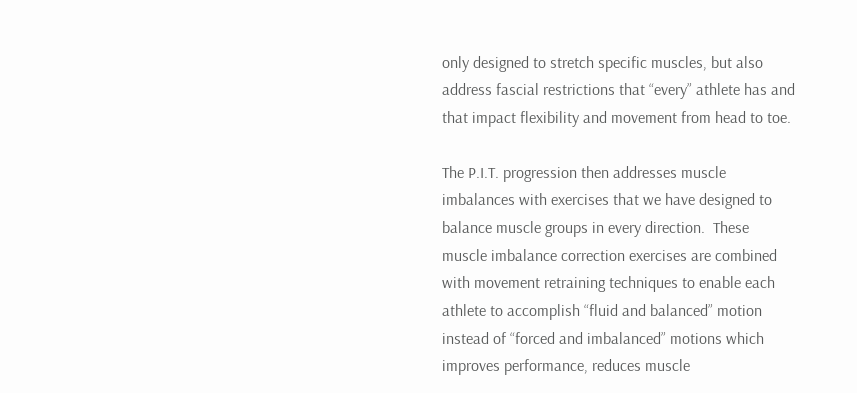only designed to stretch specific muscles, but also address fascial restrictions that “every” athlete has and that impact flexibility and movement from head to toe.

The P.I.T. progression then addresses muscle imbalances with exercises that we have designed to balance muscle groups in every direction.  These muscle imbalance correction exercises are combined with movement retraining techniques to enable each athlete to accomplish “fluid and balanced” motion instead of “forced and imbalanced” motions which improves performance, reduces muscle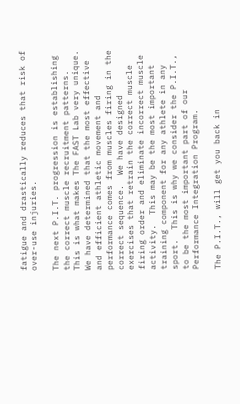fatigue and drastically reduces that risk of over-use injuries.

The next P.I.T. progression is establishing the correct muscle recruitment patterns.  This is what makes The FAST Lab very unique.  We have determined that the most effective and efficient athletic movement and performance comes from muscles firing in the correct sequence.  We have designed exercises that retrain the correct muscle firing order and eliminate incorrect muscle activity.  This may be the most important training component for any athlete in any sport.  This is why we consider the P.I.T., to be the most important part of our Performance Integration Program.

The P.I.T., will get you back in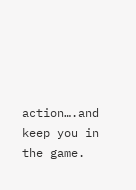action….and keep you in the game.